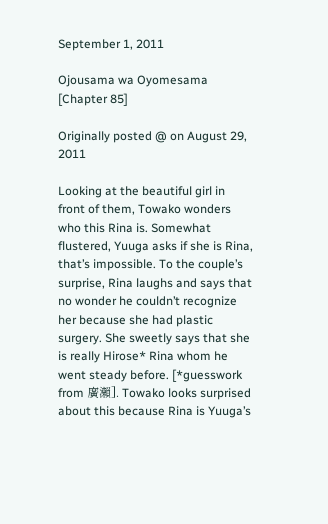September 1, 2011

Ojousama wa Oyomesama [Chapter 85]

Originally posted @ on August 29, 2011

Looking at the beautiful girl in front of them, Towako wonders who this Rina is. Somewhat flustered, Yuuga asks if she is Rina, that’s impossible. To the couple’s surprise, Rina laughs and says that no wonder he couldn’t recognize her because she had plastic surgery. She sweetly says that she is really Hirose* Rina whom he went steady before. [*guesswork from 廣瀨]. Towako looks surprised about this because Rina is Yuuga’s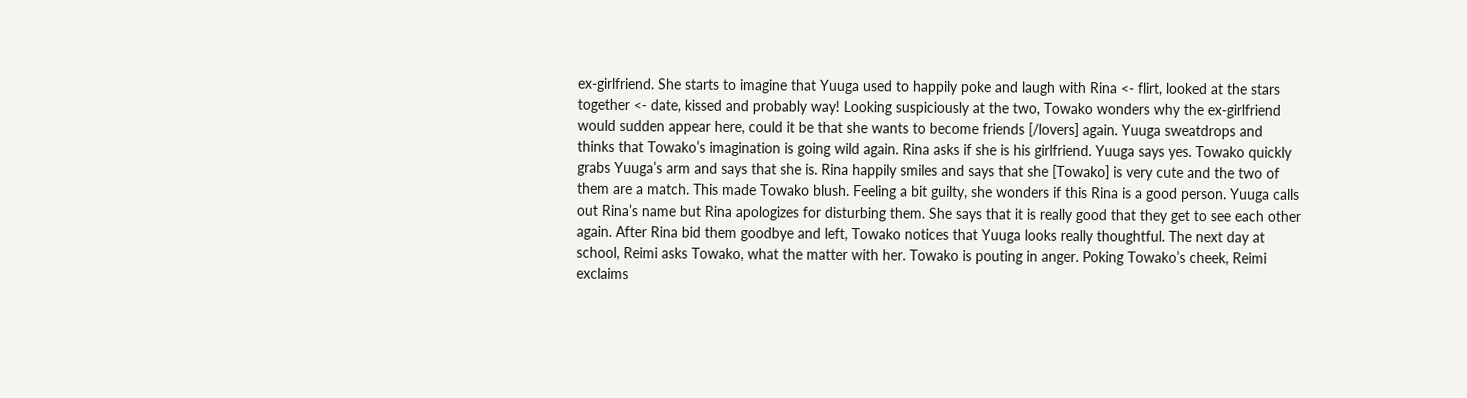ex-girlfriend. She starts to imagine that Yuuga used to happily poke and laugh with Rina <- flirt, looked at the stars together <- date, kissed and probably way! Looking suspiciously at the two, Towako wonders why the ex-girlfriend would sudden appear here, could it be that she wants to become friends [/lovers] again. Yuuga sweatdrops and thinks that Towako’s imagination is going wild again. Rina asks if she is his girlfriend. Yuuga says yes. Towako quickly grabs Yuuga’s arm and says that she is. Rina happily smiles and says that she [Towako] is very cute and the two of them are a match. This made Towako blush. Feeling a bit guilty, she wonders if this Rina is a good person. Yuuga calls out Rina’s name but Rina apologizes for disturbing them. She says that it is really good that they get to see each other again. After Rina bid them goodbye and left, Towako notices that Yuuga looks really thoughtful. The next day at school, Reimi asks Towako, what the matter with her. Towako is pouting in anger. Poking Towako’s cheek, Reimi exclaims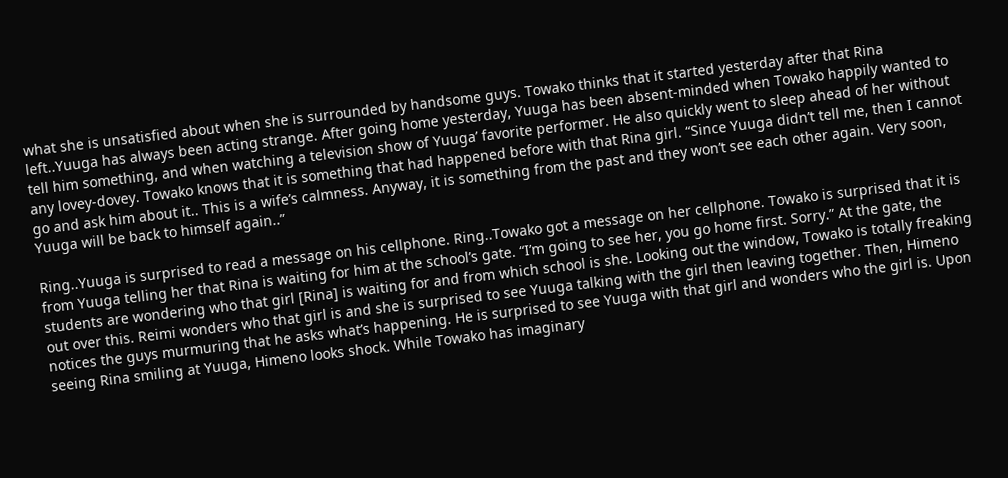what she is unsatisfied about when she is surrounded by handsome guys. Towako thinks that it started yesterday after that Rina left..Yuuga has always been acting strange. After going home yesterday, Yuuga has been absent-minded when Towako happily wanted to tell him something, and when watching a television show of Yuuga’ favorite performer. He also quickly went to sleep ahead of her without any lovey-dovey. Towako knows that it is something that had happened before with that Rina girl. “Since Yuuga didn’t tell me, then I cannot go and ask him about it.. This is a wife’s calmness. Anyway, it is something from the past and they won’t see each other again. Very soon, Yuuga will be back to himself again..”

Ring..Yuuga is surprised to read a message on his cellphone. Ring..Towako got a message on her cellphone. Towako is surprised that it is from Yuuga telling her that Rina is waiting for him at the school’s gate. “I’m going to see her, you go home first. Sorry.” At the gate, the students are wondering who that girl [Rina] is waiting for and from which school is she. Looking out the window, Towako is totally freaking out over this. Reimi wonders who that girl is and she is surprised to see Yuuga talking with the girl then leaving together. Then, Himeno notices the guys murmuring that he asks what’s happening. He is surprised to see Yuuga with that girl and wonders who the girl is. Upon seeing Rina smiling at Yuuga, Himeno looks shock. While Towako has imaginary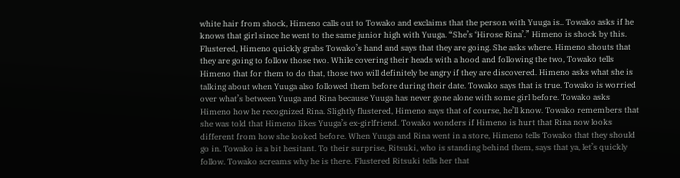white hair from shock, Himeno calls out to Towako and exclaims that the person with Yuuga is.. Towako asks if he knows that girl since he went to the same junior high with Yuuga. “She’s ‘Hirose Rina’.” Himeno is shock by this. Flustered, Himeno quickly grabs Towako’s hand and says that they are going. She asks where. Himeno shouts that they are going to follow those two. While covering their heads with a hood and following the two, Towako tells Himeno that for them to do that, those two will definitely be angry if they are discovered. Himeno asks what she is talking about when Yuuga also followed them before during their date. Towako says that is true. Towako is worried over what’s between Yuuga and Rina because Yuuga has never gone alone with some girl before. Towako asks Himeno how he recognized Rina. Slightly flustered, Himeno says that of course, he’ll know. Towako remembers that she was told that Himeno likes Yuuga’s ex-girlfriend. Towako wonders if Himeno is hurt that Rina now looks different from how she looked before. When Yuuga and Rina went in a store, Himeno tells Towako that they should go in. Towako is a bit hesitant. To their surprise, Ritsuki, who is standing behind them, says that ya, let’s quickly follow. Towako screams why he is there. Flustered Ritsuki tells her that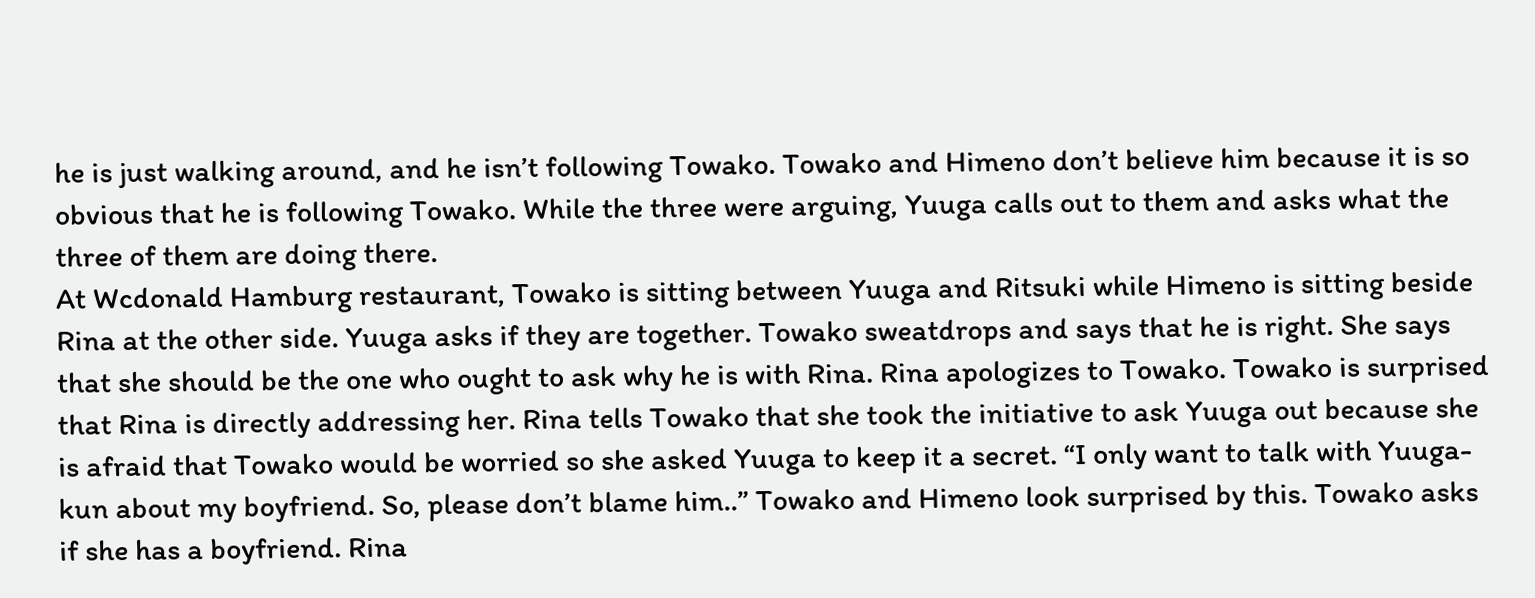he is just walking around, and he isn’t following Towako. Towako and Himeno don’t believe him because it is so obvious that he is following Towako. While the three were arguing, Yuuga calls out to them and asks what the three of them are doing there.
At Wcdonald Hamburg restaurant, Towako is sitting between Yuuga and Ritsuki while Himeno is sitting beside Rina at the other side. Yuuga asks if they are together. Towako sweatdrops and says that he is right. She says that she should be the one who ought to ask why he is with Rina. Rina apologizes to Towako. Towako is surprised that Rina is directly addressing her. Rina tells Towako that she took the initiative to ask Yuuga out because she is afraid that Towako would be worried so she asked Yuuga to keep it a secret. “I only want to talk with Yuuga-kun about my boyfriend. So, please don’t blame him..” Towako and Himeno look surprised by this. Towako asks if she has a boyfriend. Rina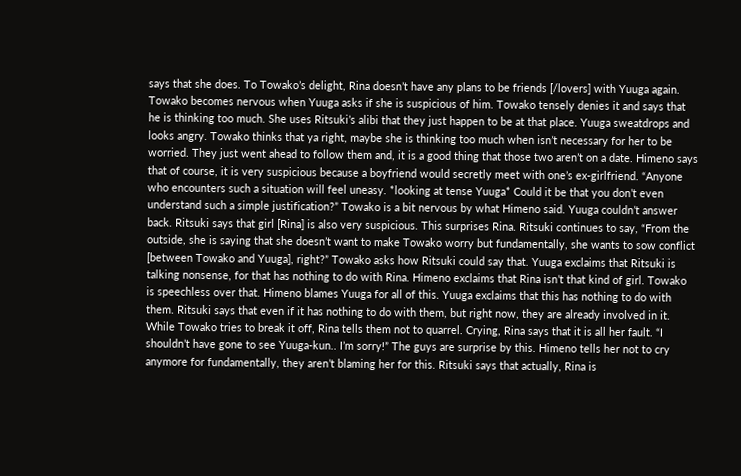says that she does. To Towako’s delight, Rina doesn’t have any plans to be friends [/lovers] with Yuuga again. Towako becomes nervous when Yuuga asks if she is suspicious of him. Towako tensely denies it and says that he is thinking too much. She uses Ritsuki’s alibi that they just happen to be at that place. Yuuga sweatdrops and looks angry. Towako thinks that ya right, maybe she is thinking too much when isn’t necessary for her to be worried. They just went ahead to follow them and, it is a good thing that those two aren’t on a date. Himeno says that of course, it is very suspicious because a boyfriend would secretly meet with one’s ex-girlfriend. “Anyone who encounters such a situation will feel uneasy. *looking at tense Yuuga* Could it be that you don’t even understand such a simple justification?” Towako is a bit nervous by what Himeno said. Yuuga couldn’t answer back. Ritsuki says that girl [Rina] is also very suspicious. This surprises Rina. Ritsuki continues to say, “From the outside, she is saying that she doesn’t want to make Towako worry but fundamentally, she wants to sow conflict [between Towako and Yuuga], right?” Towako asks how Ritsuki could say that. Yuuga exclaims that Ritsuki is talking nonsense, for that has nothing to do with Rina. Himeno exclaims that Rina isn’t that kind of girl. Towako is speechless over that. Himeno blames Yuuga for all of this. Yuuga exclaims that this has nothing to do with them. Ritsuki says that even if it has nothing to do with them, but right now, they are already involved in it.
While Towako tries to break it off, Rina tells them not to quarrel. Crying, Rina says that it is all her fault. “I shouldn’t have gone to see Yuuga-kun.. I’m sorry!” The guys are surprise by this. Himeno tells her not to cry anymore for fundamentally, they aren’t blaming her for this. Ritsuki says that actually, Rina is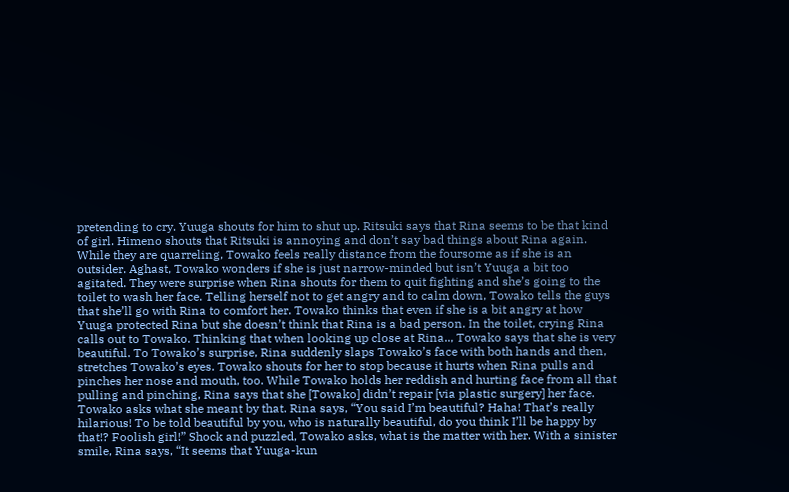pretending to cry. Yuuga shouts for him to shut up. Ritsuki says that Rina seems to be that kind of girl. Himeno shouts that Ritsuki is annoying and don’t say bad things about Rina again. While they are quarreling, Towako feels really distance from the foursome as if she is an outsider. Aghast, Towako wonders if she is just narrow-minded but isn’t Yuuga a bit too agitated. They were surprise when Rina shouts for them to quit fighting and she’s going to the toilet to wash her face. Telling herself not to get angry and to calm down, Towako tells the guys that she’ll go with Rina to comfort her. Towako thinks that even if she is a bit angry at how Yuuga protected Rina but she doesn’t think that Rina is a bad person. In the toilet, crying Rina calls out to Towako. Thinking that when looking up close at Rina.., Towako says that she is very beautiful. To Towako’s surprise, Rina suddenly slaps Towako’s face with both hands and then, stretches Towako’s eyes. Towako shouts for her to stop because it hurts when Rina pulls and pinches her nose and mouth, too. While Towako holds her reddish and hurting face from all that pulling and pinching, Rina says that she [Towako] didn’t repair [via plastic surgery] her face. Towako asks what she meant by that. Rina says, “You said I’m beautiful? Haha! That’s really hilarious! To be told beautiful by you, who is naturally beautiful, do you think I’ll be happy by that!? Foolish girl!” Shock and puzzled, Towako asks, what is the matter with her. With a sinister smile, Rina says, “It seems that Yuuga-kun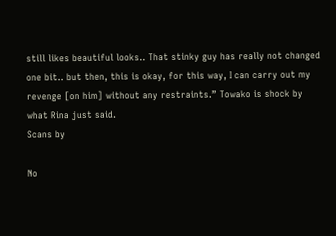still likes beautiful looks.. That stinky guy has really not changed one bit.. but then, this is okay, for this way, I can carry out my revenge [on him] without any restraints.” Towako is shock by what Rina just said.
Scans by

No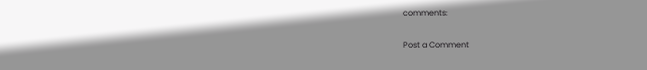comments:

Post a Comment